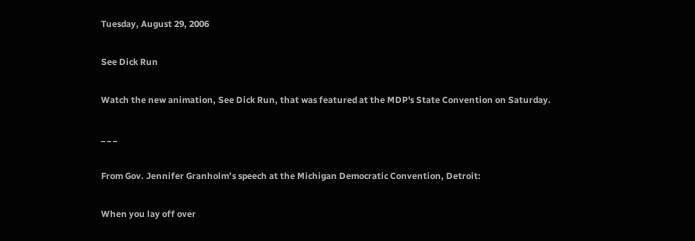Tuesday, August 29, 2006

See Dick Run

Watch the new animation, See Dick Run, that was featured at the MDP's State Convention on Saturday.

_ _ _

From Gov. Jennifer Granholm’s speech at the Michigan Democratic Convention, Detroit:

When you lay off over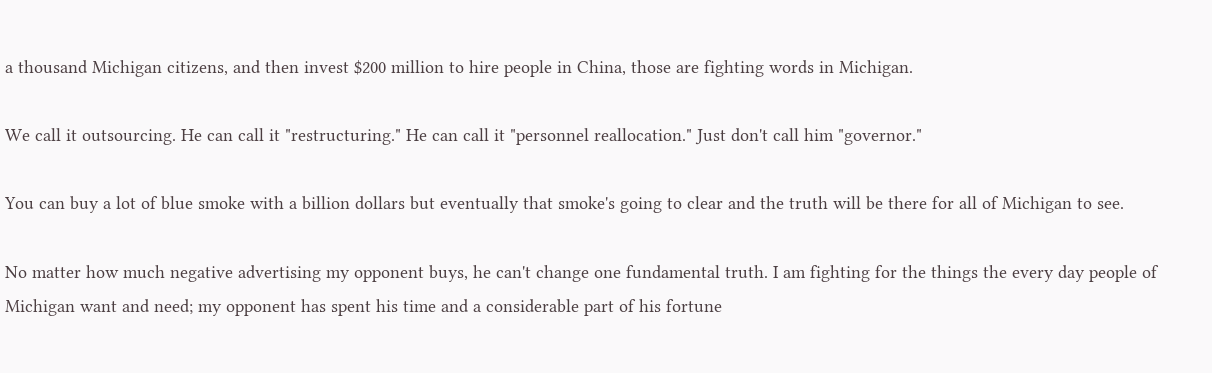a thousand Michigan citizens, and then invest $200 million to hire people in China, those are fighting words in Michigan.

We call it outsourcing. He can call it "restructuring." He can call it "personnel reallocation." Just don't call him "governor."

You can buy a lot of blue smoke with a billion dollars but eventually that smoke's going to clear and the truth will be there for all of Michigan to see.

No matter how much negative advertising my opponent buys, he can't change one fundamental truth. I am fighting for the things the every day people of Michigan want and need; my opponent has spent his time and a considerable part of his fortune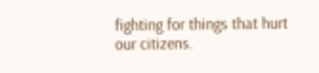fighting for things that hurt our citizens.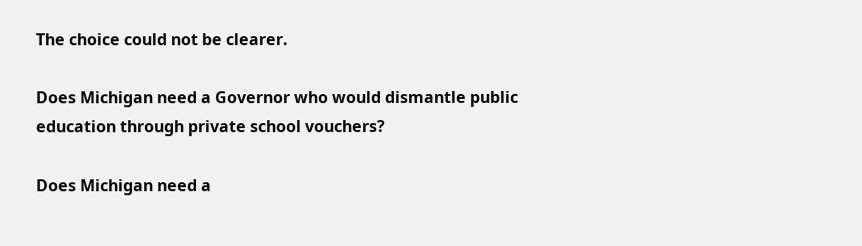The choice could not be clearer.

Does Michigan need a Governor who would dismantle public education through private school vouchers?

Does Michigan need a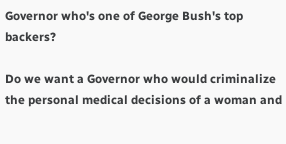Governor who's one of George Bush's top backers?

Do we want a Governor who would criminalize the personal medical decisions of a woman and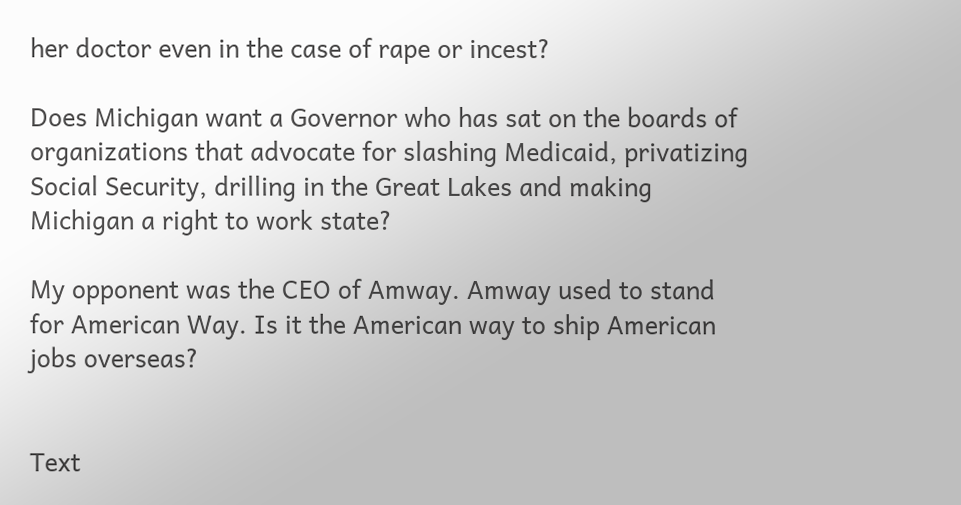her doctor even in the case of rape or incest?

Does Michigan want a Governor who has sat on the boards of organizations that advocate for slashing Medicaid, privatizing Social Security, drilling in the Great Lakes and making Michigan a right to work state?

My opponent was the CEO of Amway. Amway used to stand for American Way. Is it the American way to ship American jobs overseas?


Text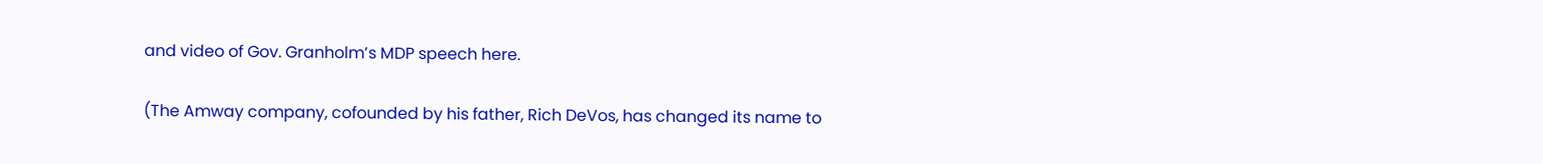and video of Gov. Granholm’s MDP speech here.

(The Amway company, cofounded by his father, Rich DeVos, has changed its name to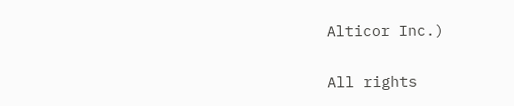Alticor Inc.)

All rights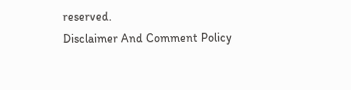reserved.
Disclaimer And Comment Policy